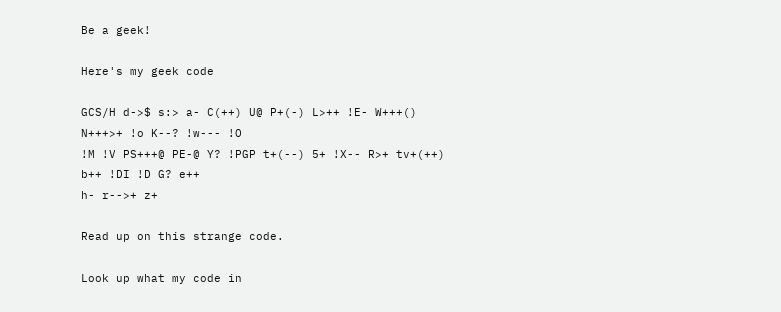Be a geek!

Here's my geek code

GCS/H d->$ s:> a- C(++) U@ P+(-) L>++ !E- W+++() N+++>+ !o K--? !w--- !O
!M !V PS+++@ PE-@ Y? !PGP t+(--) 5+ !X-- R>+ tv+(++) b++ !DI !D G? e++
h- r-->+ z+

Read up on this strange code.

Look up what my code in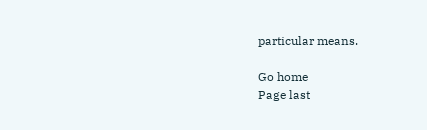particular means.

Go home
Page last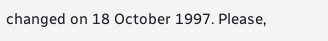changed on 18 October 1997. Please,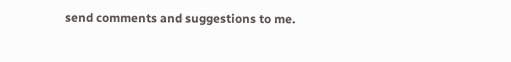send comments and suggestions to me.